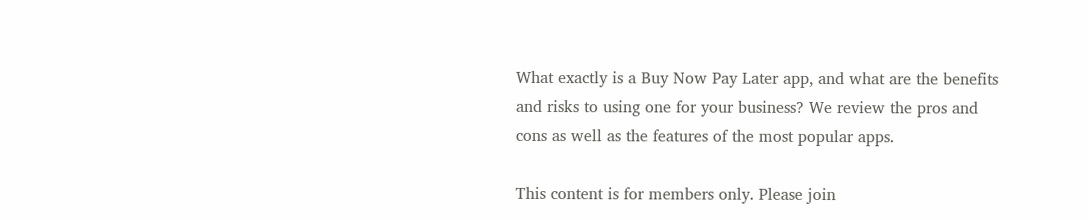What exactly is a Buy Now Pay Later app, and what are the benefits and risks to using one for your business? We review the pros and cons as well as the features of the most popular apps.

This content is for members only. Please join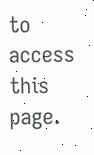to access this page.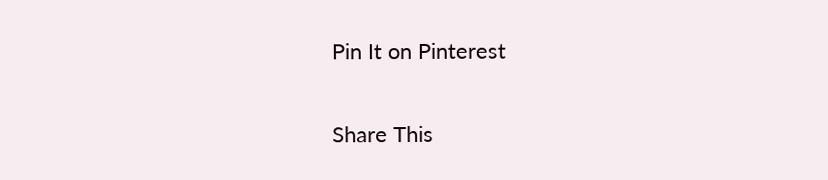Pin It on Pinterest

Share This